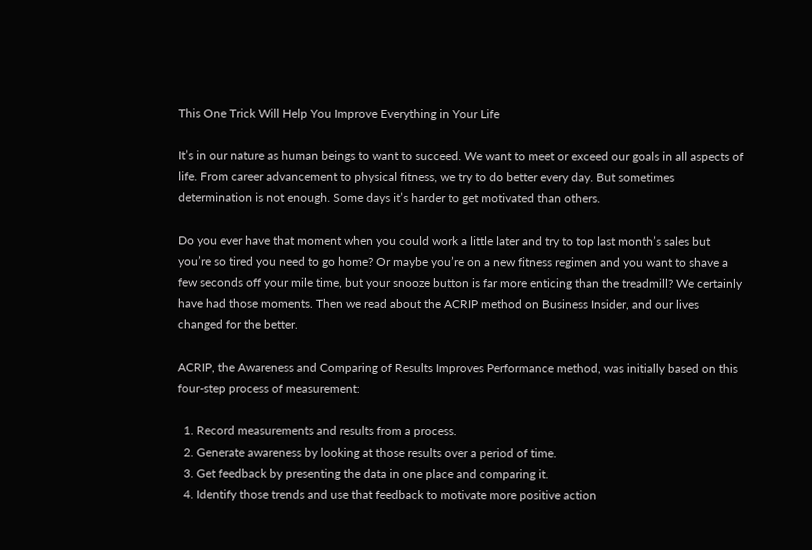This One Trick Will Help You Improve Everything in Your Life

It’s in our nature as human beings to want to succeed. We want to meet or exceed our goals in all aspects of life. From career advancement to physical fitness, we try to do better every day. But sometimes determination is not enough. Some days it’s harder to get motivated than others.

Do you ever have that moment when you could work a little later and try to top last month’s sales but you’re so tired you need to go home? Or maybe you’re on a new fitness regimen and you want to shave a few seconds off your mile time, but your snooze button is far more enticing than the treadmill? We certainly have had those moments. Then we read about the ACRIP method on Business Insider, and our lives changed for the better.

ACRIP, the Awareness and Comparing of Results Improves Performance method, was initially based on this four-step process of measurement:

  1. Record measurements and results from a process.
  2. Generate awareness by looking at those results over a period of time.
  3. Get feedback by presenting the data in one place and comparing it.
  4. Identify those trends and use that feedback to motivate more positive action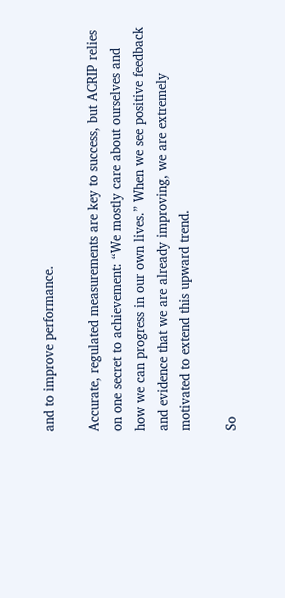and to improve performance.

Accurate, regulated measurements are key to success, but ACRIP relies on one secret to achievement: “We mostly care about ourselves and how we can progress in our own lives.” When we see positive feedback and evidence that we are already improving, we are extremely motivated to extend this upward trend.

So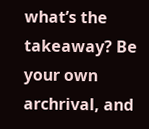what’s the takeaway? Be your own archrival, and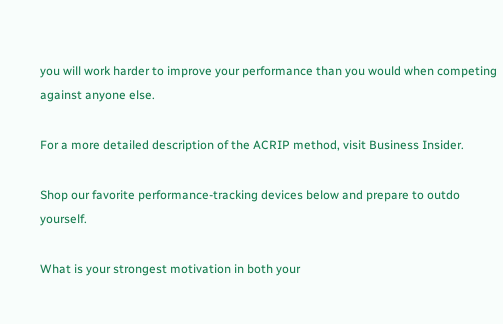you will work harder to improve your performance than you would when competing against anyone else.

For a more detailed description of the ACRIP method, visit Business Insider.

Shop our favorite performance-tracking devices below and prepare to outdo yourself.

What is your strongest motivation in both your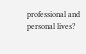professional and personal lives?